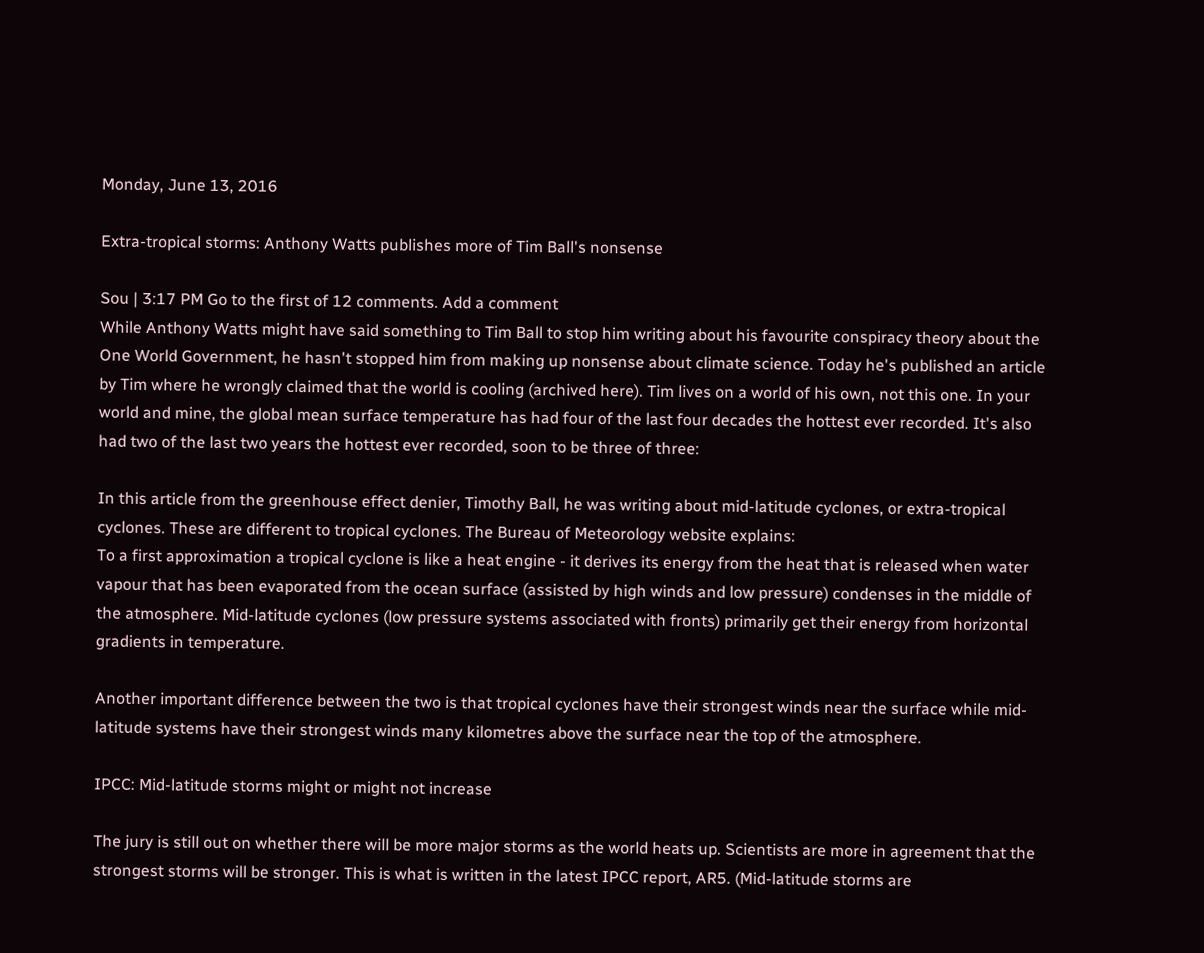Monday, June 13, 2016

Extra-tropical storms: Anthony Watts publishes more of Tim Ball's nonsense

Sou | 3:17 PM Go to the first of 12 comments. Add a comment
While Anthony Watts might have said something to Tim Ball to stop him writing about his favourite conspiracy theory about the One World Government, he hasn't stopped him from making up nonsense about climate science. Today he's published an article by Tim where he wrongly claimed that the world is cooling (archived here). Tim lives on a world of his own, not this one. In your world and mine, the global mean surface temperature has had four of the last four decades the hottest ever recorded. It's also had two of the last two years the hottest ever recorded, soon to be three of three:

In this article from the greenhouse effect denier, Timothy Ball, he was writing about mid-latitude cyclones, or extra-tropical cyclones. These are different to tropical cyclones. The Bureau of Meteorology website explains:
To a first approximation a tropical cyclone is like a heat engine - it derives its energy from the heat that is released when water vapour that has been evaporated from the ocean surface (assisted by high winds and low pressure) condenses in the middle of the atmosphere. Mid-latitude cyclones (low pressure systems associated with fronts) primarily get their energy from horizontal gradients in temperature.

Another important difference between the two is that tropical cyclones have their strongest winds near the surface while mid-latitude systems have their strongest winds many kilometres above the surface near the top of the atmosphere.

IPCC: Mid-latitude storms might or might not increase

The jury is still out on whether there will be more major storms as the world heats up. Scientists are more in agreement that the strongest storms will be stronger. This is what is written in the latest IPCC report, AR5. (Mid-latitude storms are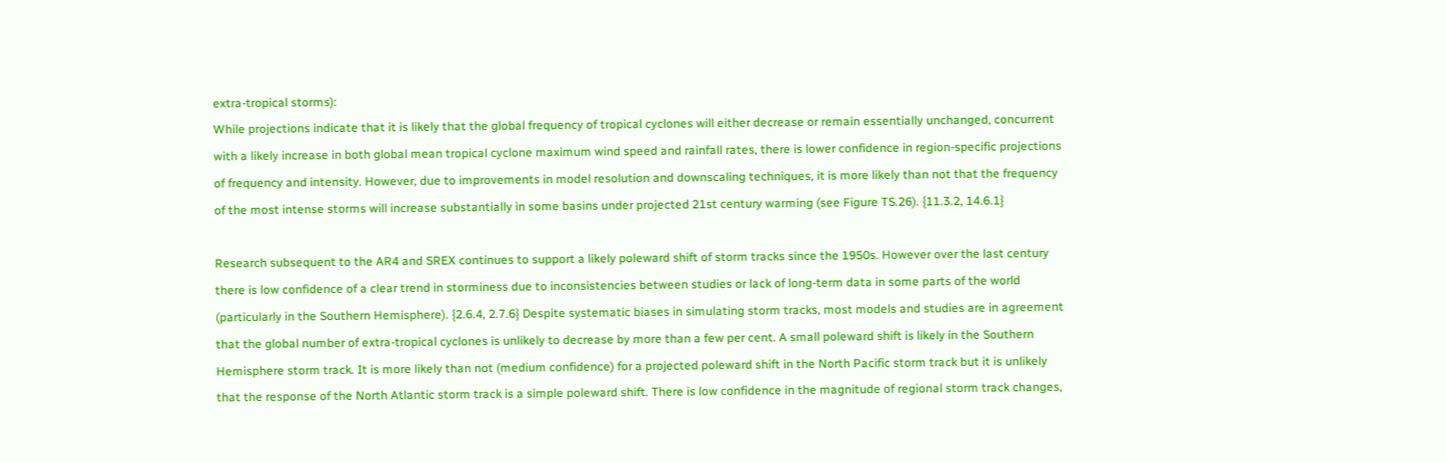extra-tropical storms):
While projections indicate that it is likely that the global frequency of tropical cyclones will either decrease or remain essentially unchanged, concurrent with a likely increase in both global mean tropical cyclone maximum wind speed and rainfall rates, there is lower confidence in region-specific projections of frequency and intensity. However, due to improvements in model resolution and downscaling techniques, it is more likely than not that the frequency of the most intense storms will increase substantially in some basins under projected 21st century warming (see Figure TS.26). {11.3.2, 14.6.1}

Research subsequent to the AR4 and SREX continues to support a likely poleward shift of storm tracks since the 1950s. However over the last century there is low confidence of a clear trend in storminess due to inconsistencies between studies or lack of long-term data in some parts of the world (particularly in the Southern Hemisphere). {2.6.4, 2.7.6} Despite systematic biases in simulating storm tracks, most models and studies are in agreement that the global number of extra-tropical cyclones is unlikely to decrease by more than a few per cent. A small poleward shift is likely in the Southern Hemisphere storm track. It is more likely than not (medium confidence) for a projected poleward shift in the North Pacific storm track but it is unlikely that the response of the North Atlantic storm track is a simple poleward shift. There is low confidence in the magnitude of regional storm track changes,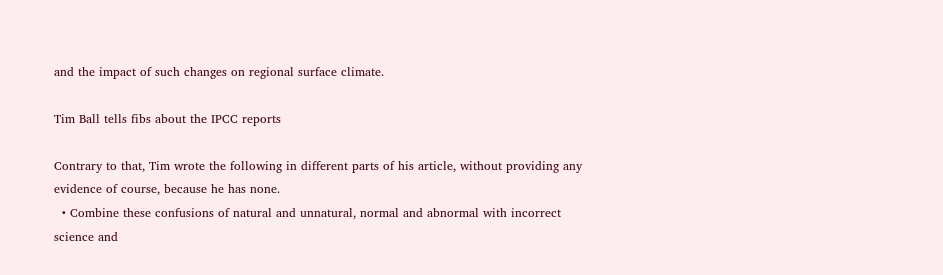and the impact of such changes on regional surface climate.

Tim Ball tells fibs about the IPCC reports

Contrary to that, Tim wrote the following in different parts of his article, without providing any evidence of course, because he has none.
  • Combine these confusions of natural and unnatural, normal and abnormal with incorrect science and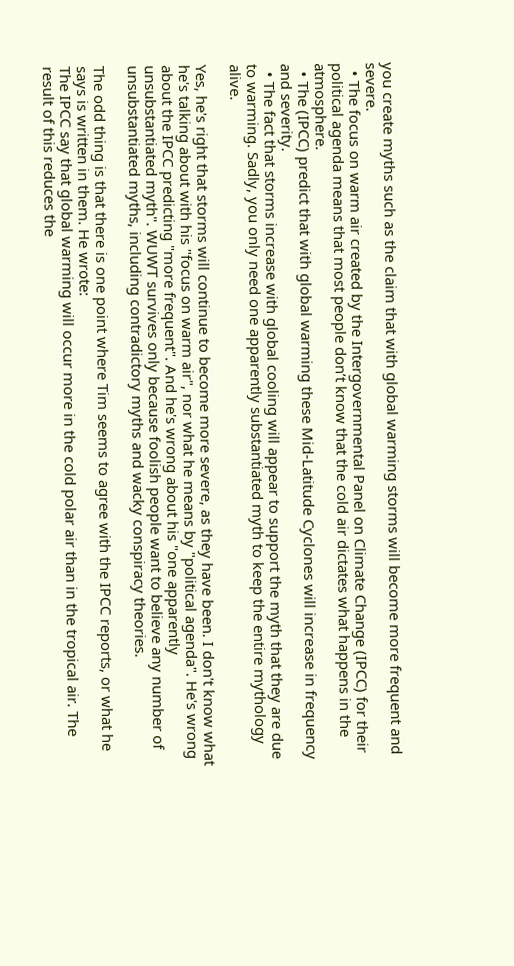you create myths such as the claim that with global warming storms will become more frequent and severe.
  • The focus on warm air created by the Intergovernmental Panel on Climate Change (IPCC) for their political agenda means that most people don’t know that the cold air dictates what happens in the atmosphere.
  • The (IPCC) predict that with global warming these Mid-Latitude Cyclones will increase in frequency and severity.
  • The fact that storms increase with global cooling will appear to support the myth that they are due to warming. Sadly, you only need one apparently substantiated myth to keep the entire mythology alive.

Yes, he's right that storms will continue to become more severe, as they have been. I don't know what he's talking about with his "focus on warm air", nor what he means by "political agenda". He's wrong about the IPCC predicting "more frequent". And he's wrong about his "one apparently unsubstantiated myth". WUWT survives only because foolish people want to believe any number of unsubstantiated myths, including contradictory myths and wacky conspiracy theories.

The odd thing is that there is one point where Tim seems to agree with the IPCC reports, or what he says is written in them. He wrote:
The IPCC say that global warming will occur more in the cold polar air than in the tropical air. The result of this reduces the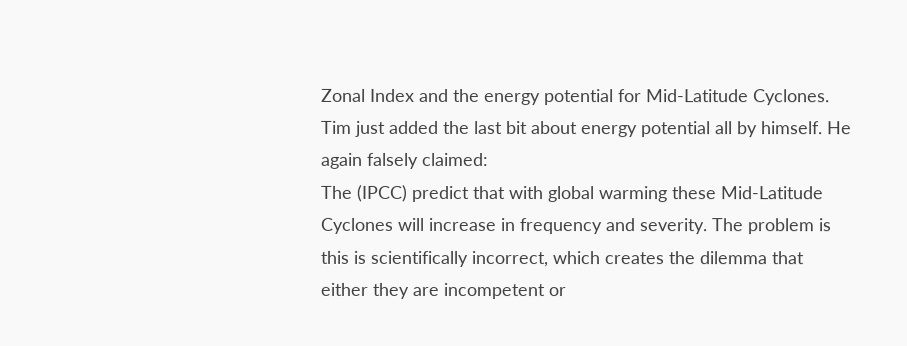Zonal Index and the energy potential for Mid-Latitude Cyclones.
Tim just added the last bit about energy potential all by himself. He again falsely claimed:
The (IPCC) predict that with global warming these Mid-Latitude Cyclones will increase in frequency and severity. The problem is this is scientifically incorrect, which creates the dilemma that either they are incompetent or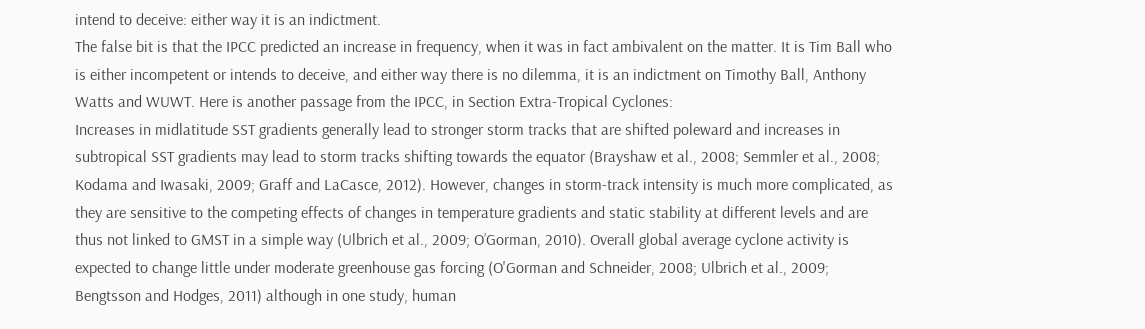intend to deceive: either way it is an indictment.
The false bit is that the IPCC predicted an increase in frequency, when it was in fact ambivalent on the matter. It is Tim Ball who is either incompetent or intends to deceive, and either way there is no dilemma, it is an indictment on Timothy Ball, Anthony Watts and WUWT. Here is another passage from the IPCC, in Section Extra-Tropical Cyclones:
Increases in midlatitude SST gradients generally lead to stronger storm tracks that are shifted poleward and increases in subtropical SST gradients may lead to storm tracks shifting towards the equator (Brayshaw et al., 2008; Semmler et al., 2008; Kodama and Iwasaki, 2009; Graff and LaCasce, 2012). However, changes in storm-track intensity is much more complicated, as they are sensitive to the competing effects of changes in temperature gradients and static stability at different levels and are thus not linked to GMST in a simple way (Ulbrich et al., 2009; O’Gorman, 2010). Overall global average cyclone activity is expected to change little under moderate greenhouse gas forcing (O'Gorman and Schneider, 2008; Ulbrich et al., 2009; Bengtsson and Hodges, 2011) although in one study, human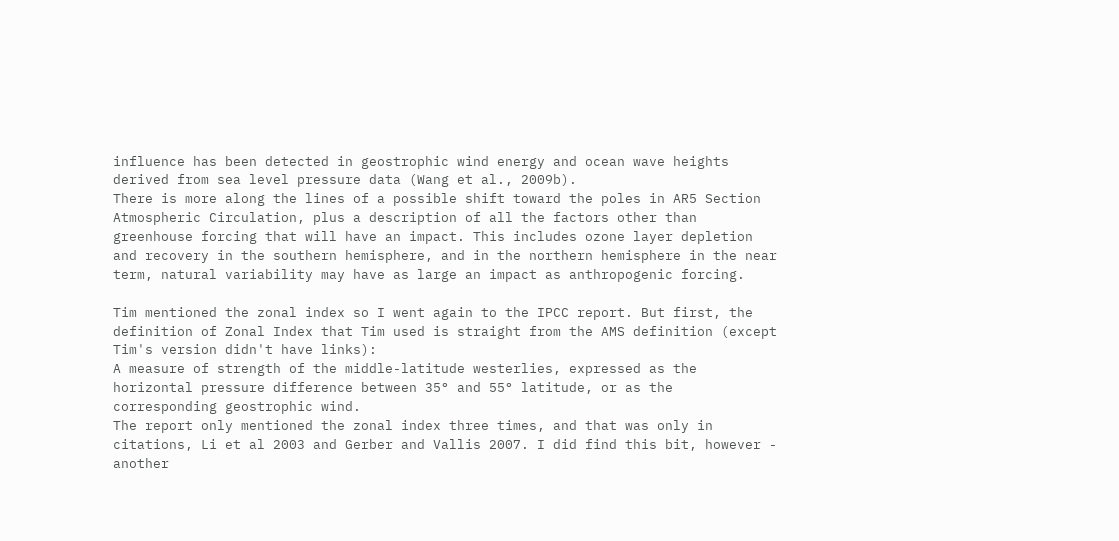influence has been detected in geostrophic wind energy and ocean wave heights derived from sea level pressure data (Wang et al., 2009b).
There is more along the lines of a possible shift toward the poles in AR5 Section Atmospheric Circulation, plus a description of all the factors other than greenhouse forcing that will have an impact. This includes ozone layer depletion and recovery in the southern hemisphere, and in the northern hemisphere in the near term, natural variability may have as large an impact as anthropogenic forcing.

Tim mentioned the zonal index so I went again to the IPCC report. But first, the definition of Zonal Index that Tim used is straight from the AMS definition (except Tim's version didn't have links):
A measure of strength of the middle-latitude westerlies, expressed as the horizontal pressure difference between 35° and 55° latitude, or as the corresponding geostrophic wind.
The report only mentioned the zonal index three times, and that was only in citations, Li et al 2003 and Gerber and Vallis 2007. I did find this bit, however - another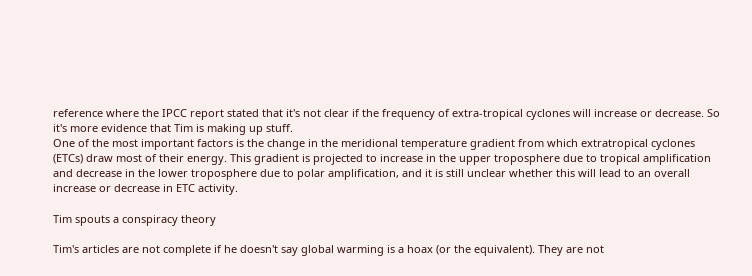reference where the IPCC report stated that it's not clear if the frequency of extra-tropical cyclones will increase or decrease. So it's more evidence that Tim is making up stuff.
One of the most important factors is the change in the meridional temperature gradient from which extratropical cyclones (ETCs) draw most of their energy. This gradient is projected to increase in the upper troposphere due to tropical amplification and decrease in the lower troposphere due to polar amplification, and it is still unclear whether this will lead to an overall increase or decrease in ETC activity.

Tim spouts a conspiracy theory

Tim's articles are not complete if he doesn't say global warming is a hoax (or the equivalent). They are not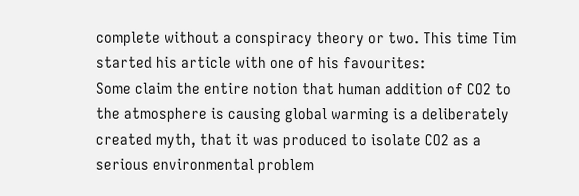complete without a conspiracy theory or two. This time Tim started his article with one of his favourites:
Some claim the entire notion that human addition of CO2 to the atmosphere is causing global warming is a deliberately created myth, that it was produced to isolate CO2 as a serious environmental problem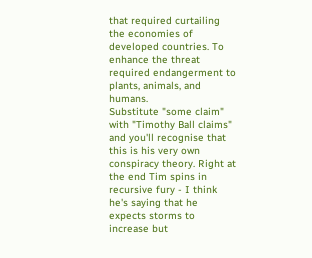that required curtailing the economies of developed countries. To enhance the threat required endangerment to plants, animals, and humans.
Substitute "some claim" with "Timothy Ball claims" and you'll recognise that this is his very own conspiracy theory. Right at the end Tim spins in recursive fury - I think he's saying that he expects storms to increase but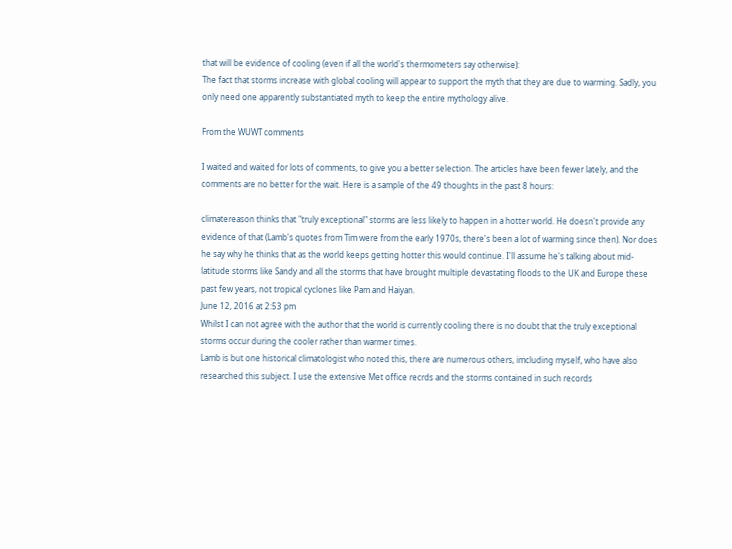that will be evidence of cooling (even if all the world's thermometers say otherwise):
The fact that storms increase with global cooling will appear to support the myth that they are due to warming. Sadly, you only need one apparently substantiated myth to keep the entire mythology alive.

From the WUWT comments

I waited and waited for lots of comments, to give you a better selection. The articles have been fewer lately, and the comments are no better for the wait. Here is a sample of the 49 thoughts in the past 8 hours:

climatereason thinks that "truly exceptional" storms are less likely to happen in a hotter world. He doesn't provide any evidence of that (Lamb's quotes from Tim were from the early 1970s, there's been a lot of warming since then). Nor does he say why he thinks that as the world keeps getting hotter this would continue. I'll assume he's talking about mid-latitude storms like Sandy and all the storms that have brought multiple devastating floods to the UK and Europe these past few years, not tropical cyclones like Pam and Haiyan.
June 12, 2016 at 2:53 pm
Whilst I can not agree with the author that the world is currently cooling there is no doubt that the truly exceptional storms occur during the cooler rather than warmer times.
Lamb is but one historical climatologist who noted this, there are numerous others, imcluding myself, who have also researched this subject. I use the extensive Met office recrds and the storms contained in such records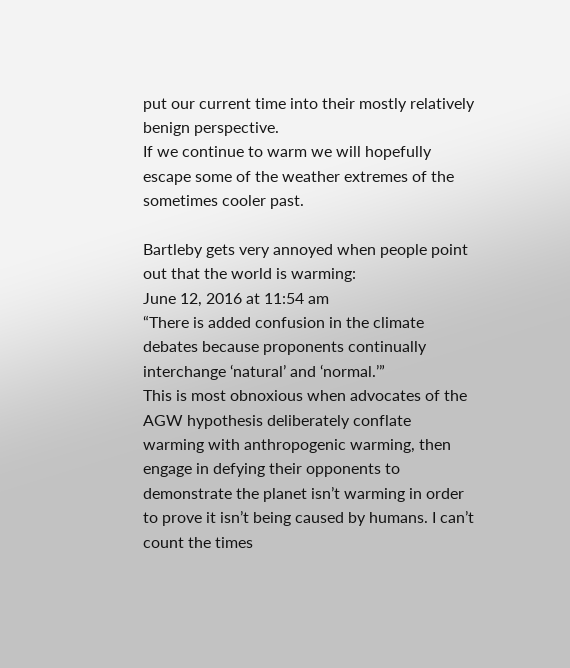put our current time into their mostly relatively benign perspective.
If we continue to warm we will hopefully escape some of the weather extremes of the sometimes cooler past.

Bartleby gets very annoyed when people point out that the world is warming:
June 12, 2016 at 11:54 am
“There is added confusion in the climate debates because proponents continually interchange ‘natural’ and ‘normal.’”
This is most obnoxious when advocates of the AGW hypothesis deliberately conflate warming with anthropogenic warming, then engage in defying their opponents to demonstrate the planet isn’t warming in order to prove it isn’t being caused by humans. I can’t count the times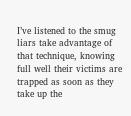I’ve listened to the smug liars take advantage of that technique, knowing full well their victims are trapped as soon as they take up the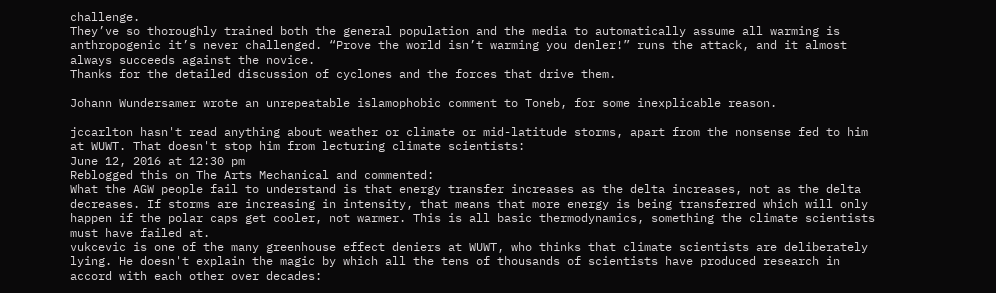challenge.
They’ve so thoroughly trained both the general population and the media to automatically assume all warming is anthropogenic it’s never challenged. “Prove the world isn’t warming you denler!” runs the attack, and it almost always succeeds against the novice.
Thanks for the detailed discussion of cyclones and the forces that drive them.

Johann Wundersamer wrote an unrepeatable islamophobic comment to Toneb, for some inexplicable reason.

jccarlton hasn't read anything about weather or climate or mid-latitude storms, apart from the nonsense fed to him at WUWT. That doesn't stop him from lecturing climate scientists:
June 12, 2016 at 12:30 pm
Reblogged this on The Arts Mechanical and commented:
What the AGW people fail to understand is that energy transfer increases as the delta increases, not as the delta decreases. If storms are increasing in intensity, that means that more energy is being transferred which will only happen if the polar caps get cooler, not warmer. This is all basic thermodynamics, something the climate scientists must have failed at.
vukcevic is one of the many greenhouse effect deniers at WUWT, who thinks that climate scientists are deliberately lying. He doesn't explain the magic by which all the tens of thousands of scientists have produced research in accord with each other over decades: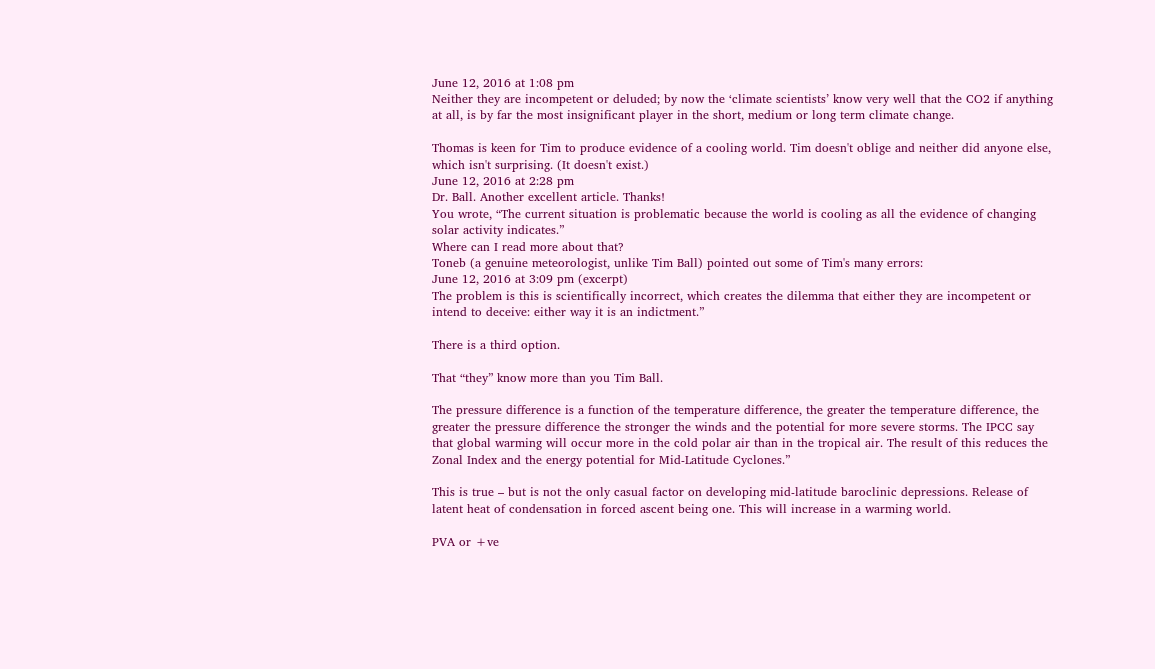June 12, 2016 at 1:08 pm
Neither they are incompetent or deluded; by now the ‘climate scientists’ know very well that the CO2 if anything at all, is by far the most insignificant player in the short, medium or long term climate change.

Thomas is keen for Tim to produce evidence of a cooling world. Tim doesn't oblige and neither did anyone else, which isn't surprising. (It doesn't exist.)
June 12, 2016 at 2:28 pm
Dr. Ball. Another excellent article. Thanks!
You wrote, “The current situation is problematic because the world is cooling as all the evidence of changing solar activity indicates.”
Where can I read more about that?
Toneb (a genuine meteorologist, unlike Tim Ball) pointed out some of Tim's many errors:
June 12, 2016 at 3:09 pm (excerpt)
The problem is this is scientifically incorrect, which creates the dilemma that either they are incompetent or intend to deceive: either way it is an indictment.”

There is a third option.

That “they” know more than you Tim Ball.

The pressure difference is a function of the temperature difference, the greater the temperature difference, the greater the pressure difference the stronger the winds and the potential for more severe storms. The IPCC say that global warming will occur more in the cold polar air than in the tropical air. The result of this reduces the Zonal Index and the energy potential for Mid-Latitude Cyclones.”

This is true – but is not the only casual factor on developing mid-latitude baroclinic depressions. Release of latent heat of condensation in forced ascent being one. This will increase in a warming world.

PVA or +ve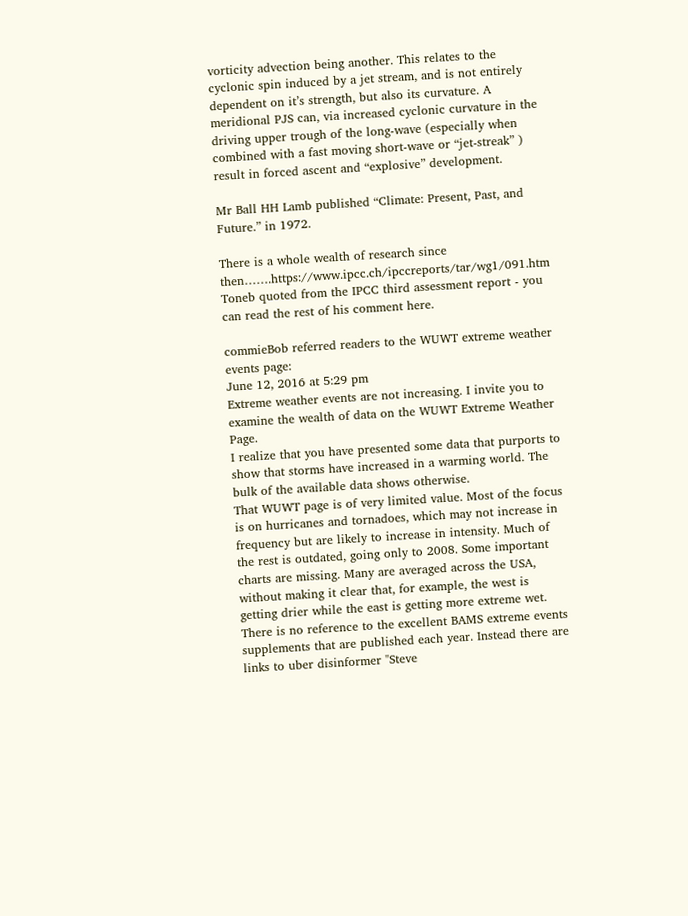vorticity advection being another. This relates to the cyclonic spin induced by a jet stream, and is not entirely dependent on it’s strength, but also its curvature. A meridional PJS can, via increased cyclonic curvature in the driving upper trough of the long-wave (especially when combined with a fast moving short-wave or “jet-streak” ) result in forced ascent and “explosive” development.

Mr Ball HH Lamb published “Climate: Present, Past, and Future.” in 1972.

There is a whole wealth of research since then…….https://www.ipcc.ch/ipccreports/tar/wg1/091.htm
Toneb quoted from the IPCC third assessment report - you can read the rest of his comment here.

commieBob referred readers to the WUWT extreme weather events page:
June 12, 2016 at 5:29 pm
Extreme weather events are not increasing. I invite you to examine the wealth of data on the WUWT Extreme Weather Page.
I realize that you have presented some data that purports to show that storms have increased in a warming world. The bulk of the available data shows otherwise.
That WUWT page is of very limited value. Most of the focus is on hurricanes and tornadoes, which may not increase in frequency but are likely to increase in intensity. Much of the rest is outdated, going only to 2008. Some important charts are missing. Many are averaged across the USA, without making it clear that, for example, the west is getting drier while the east is getting more extreme wet. There is no reference to the excellent BAMS extreme events supplements that are published each year. Instead there are links to uber disinformer "Steve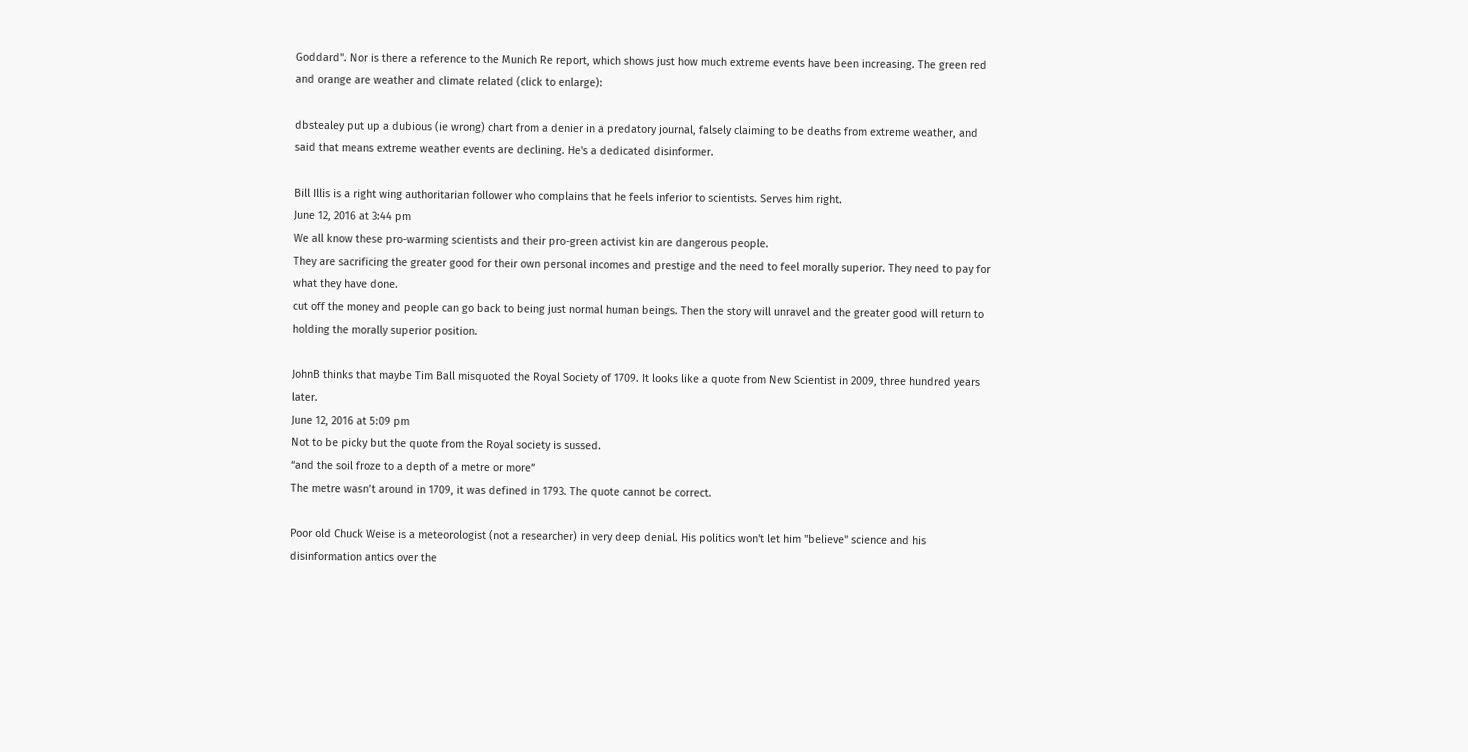Goddard". Nor is there a reference to the Munich Re report, which shows just how much extreme events have been increasing. The green red and orange are weather and climate related (click to enlarge):

dbstealey put up a dubious (ie wrong) chart from a denier in a predatory journal, falsely claiming to be deaths from extreme weather, and said that means extreme weather events are declining. He's a dedicated disinformer.

Bill Illis is a right wing authoritarian follower who complains that he feels inferior to scientists. Serves him right.
June 12, 2016 at 3:44 pm
We all know these pro-warming scientists and their pro-green activist kin are dangerous people.
They are sacrificing the greater good for their own personal incomes and prestige and the need to feel morally superior. They need to pay for what they have done.
cut off the money and people can go back to being just normal human beings. Then the story will unravel and the greater good will return to holding the morally superior position.

JohnB thinks that maybe Tim Ball misquoted the Royal Society of 1709. It looks like a quote from New Scientist in 2009, three hundred years later.
June 12, 2016 at 5:09 pm
Not to be picky but the quote from the Royal society is sussed.
“and the soil froze to a depth of a metre or more”
The metre wasn’t around in 1709, it was defined in 1793. The quote cannot be correct.

Poor old Chuck Weise is a meteorologist (not a researcher) in very deep denial. His politics won't let him "believe" science and his disinformation antics over the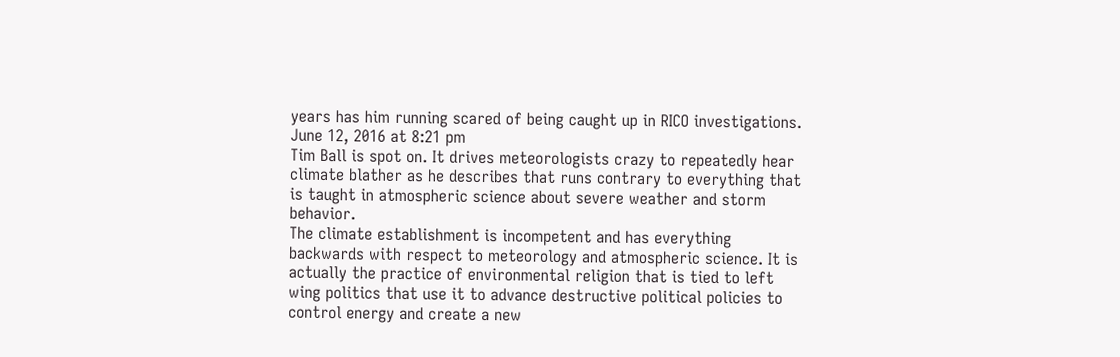years has him running scared of being caught up in RICO investigations.
June 12, 2016 at 8:21 pm
Tim Ball is spot on. It drives meteorologists crazy to repeatedly hear climate blather as he describes that runs contrary to everything that is taught in atmospheric science about severe weather and storm behavior.
The climate establishment is incompetent and has everything backwards with respect to meteorology and atmospheric science. It is actually the practice of environmental religion that is tied to left wing politics that use it to advance destructive political policies to control energy and create a new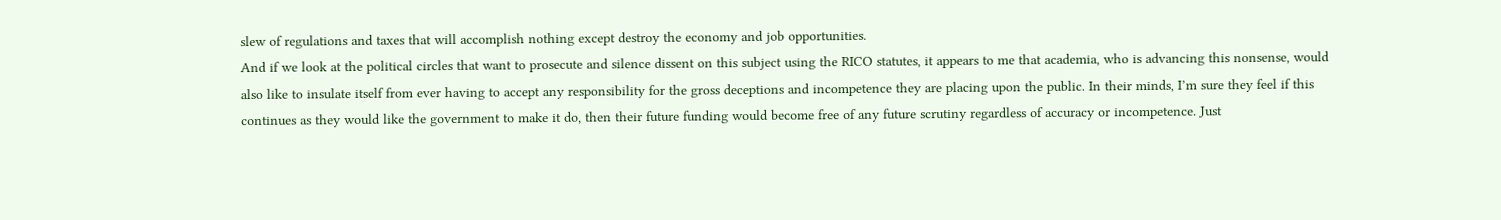slew of regulations and taxes that will accomplish nothing except destroy the economy and job opportunities.
And if we look at the political circles that want to prosecute and silence dissent on this subject using the RICO statutes, it appears to me that academia, who is advancing this nonsense, would also like to insulate itself from ever having to accept any responsibility for the gross deceptions and incompetence they are placing upon the public. In their minds, I’m sure they feel if this continues as they would like the government to make it do, then their future funding would become free of any future scrutiny regardless of accuracy or incompetence. Just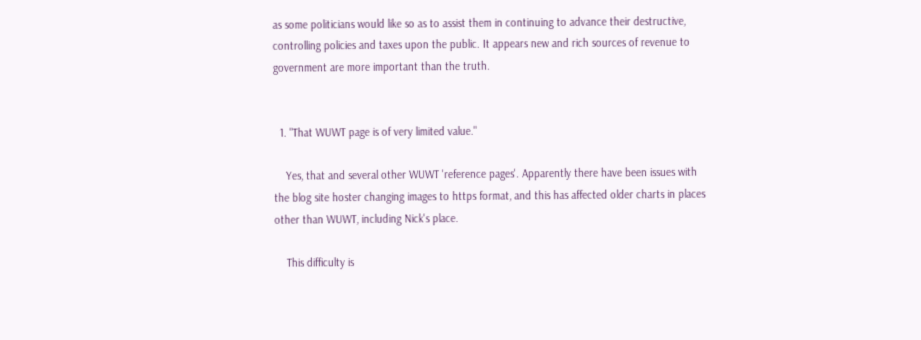as some politicians would like so as to assist them in continuing to advance their destructive, controlling policies and taxes upon the public. It appears new and rich sources of revenue to government are more important than the truth.


  1. "That WUWT page is of very limited value."

    Yes, that and several other WUWT 'reference pages'. Apparently there have been issues with the blog site hoster changing images to https format, and this has affected older charts in places other than WUWT, including Nick's place.

    This difficulty is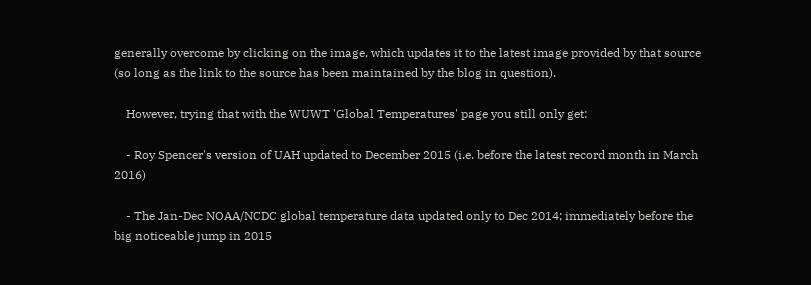generally overcome by clicking on the image, which updates it to the latest image provided by that source (so long as the link to the source has been maintained by the blog in question).

    However, trying that with the WUWT 'Global Temperatures' page you still only get:

    - Roy Spencer's version of UAH updated to December 2015 (i.e. before the latest record month in March 2016)

    - The Jan-Dec NOAA/NCDC global temperature data updated only to Dec 2014; immediately before the big noticeable jump in 2015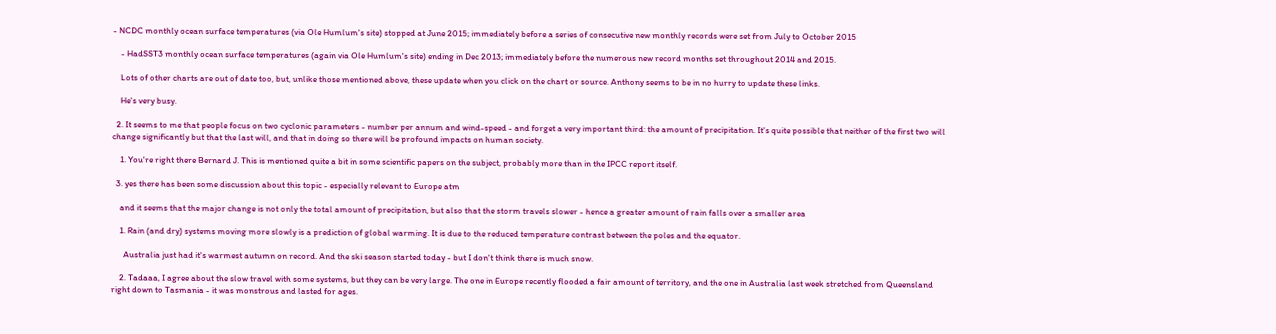- NCDC monthly ocean surface temperatures (via Ole Humlum's site) stopped at June 2015; immediately before a series of consecutive new monthly records were set from July to October 2015

    - HadSST3 monthly ocean surface temperatures (again via Ole Humlum's site) ending in Dec 2013; immediately before the numerous new record months set throughout 2014 and 2015.

    Lots of other charts are out of date too, but, unlike those mentioned above, these update when you click on the chart or source. Anthony seems to be in no hurry to update these links.

    He's very busy.

  2. It seems to me that people focus on two cyclonic parameters - number per annum and wind-speed - and forget a very important third: the amount of precipitation. It's quite possible that neither of the first two will change significantly but that the last will, and that in doing so there will be profound impacts on human society.

    1. You're right there Bernard J. This is mentioned quite a bit in some scientific papers on the subject, probably more than in the IPCC report itself.

  3. yes there has been some discussion about this topic - especially relevant to Europe atm

    and it seems that the major change is not only the total amount of precipitation, but also that the storm travels slower - hence a greater amount of rain falls over a smaller area

    1. Rain (and dry) systems moving more slowly is a prediction of global warming. It is due to the reduced temperature contrast between the poles and the equator.

      Australia just had it's warmest autumn on record. And the ski season started today - but I don't think there is much snow.

    2. Tadaaa, I agree about the slow travel with some systems, but they can be very large. The one in Europe recently flooded a fair amount of territory, and the one in Australia last week stretched from Queensland right down to Tasmania - it was monstrous and lasted for ages.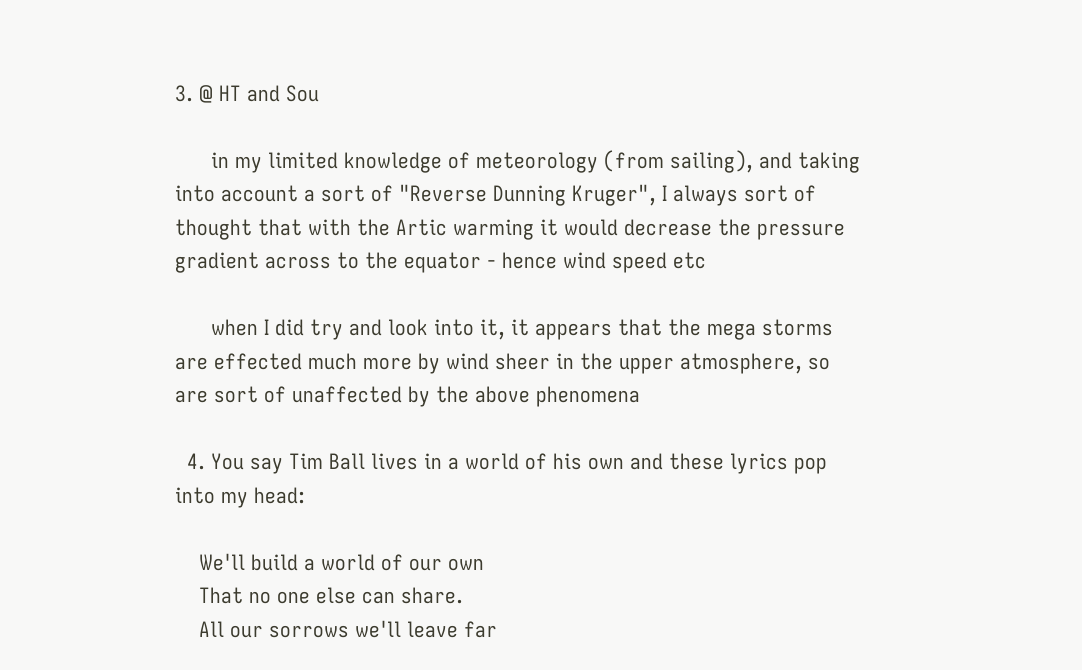3. @ HT and Sou

      in my limited knowledge of meteorology (from sailing), and taking into account a sort of "Reverse Dunning Kruger", I always sort of thought that with the Artic warming it would decrease the pressure gradient across to the equator - hence wind speed etc

      when I did try and look into it, it appears that the mega storms are effected much more by wind sheer in the upper atmosphere, so are sort of unaffected by the above phenomena

  4. You say Tim Ball lives in a world of his own and these lyrics pop into my head:

    We'll build a world of our own
    That no one else can share.
    All our sorrows we'll leave far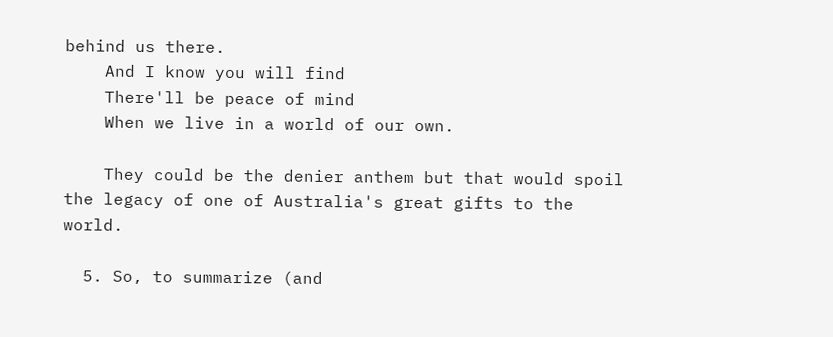behind us there.
    And I know you will find
    There'll be peace of mind
    When we live in a world of our own.

    They could be the denier anthem but that would spoil the legacy of one of Australia's great gifts to the world.

  5. So, to summarize (and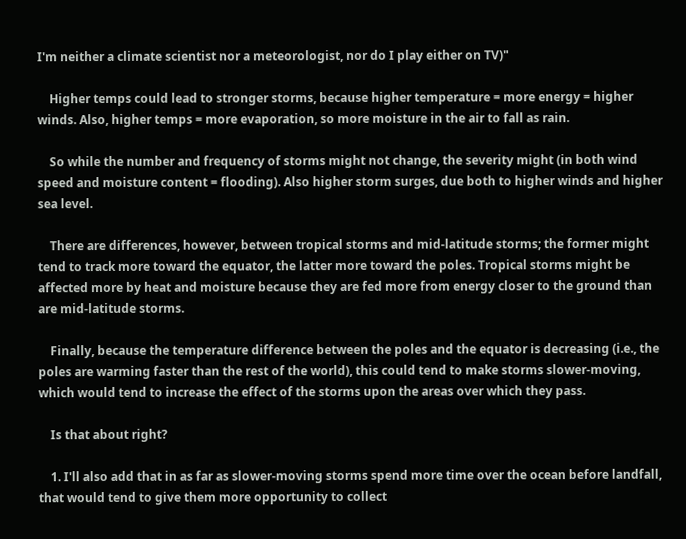I'm neither a climate scientist nor a meteorologist, nor do I play either on TV)"

    Higher temps could lead to stronger storms, because higher temperature = more energy = higher winds. Also, higher temps = more evaporation, so more moisture in the air to fall as rain.

    So while the number and frequency of storms might not change, the severity might (in both wind speed and moisture content = flooding). Also higher storm surges, due both to higher winds and higher sea level.

    There are differences, however, between tropical storms and mid-latitude storms; the former might tend to track more toward the equator, the latter more toward the poles. Tropical storms might be affected more by heat and moisture because they are fed more from energy closer to the ground than are mid-latitude storms.

    Finally, because the temperature difference between the poles and the equator is decreasing (i.e., the poles are warming faster than the rest of the world), this could tend to make storms slower-moving, which would tend to increase the effect of the storms upon the areas over which they pass.

    Is that about right?

    1. I'll also add that in as far as slower-moving storms spend more time over the ocean before landfall, that would tend to give them more opportunity to collect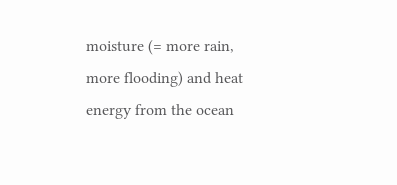moisture (= more rain, more flooding) and heat energy from the ocean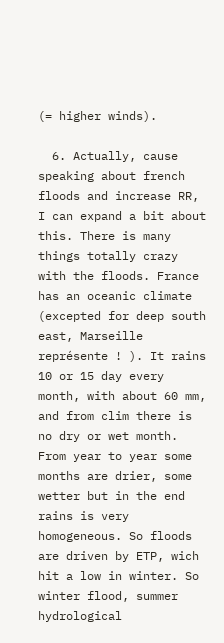(= higher winds).

  6. Actually, cause speaking about french floods and increase RR, I can expand a bit about this. There is many things totally crazy with the floods. France has an oceanic climate (excepted for deep south east, Marseille représente ! ). It rains 10 or 15 day every month, with about 60 mm, and from clim there is no dry or wet month. From year to year some months are drier, some wetter but in the end rains is very homogeneous. So floods are driven by ETP, wich hit a low in winter. So winter flood, summer hydrological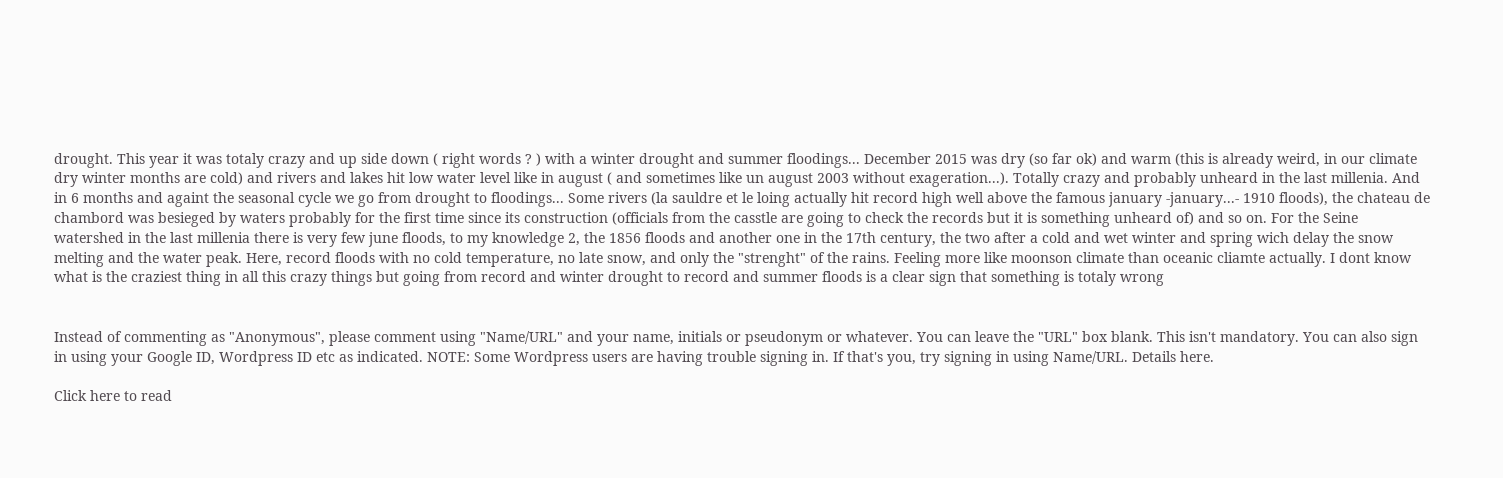drought. This year it was totaly crazy and up side down ( right words ? ) with a winter drought and summer floodings... December 2015 was dry (so far ok) and warm (this is already weird, in our climate dry winter months are cold) and rivers and lakes hit low water level like in august ( and sometimes like un august 2003 without exageration...). Totally crazy and probably unheard in the last millenia. And in 6 months and againt the seasonal cycle we go from drought to floodings... Some rivers (la sauldre et le loing actually hit record high well above the famous january -january...- 1910 floods), the chateau de chambord was besieged by waters probably for the first time since its construction (officials from the casstle are going to check the records but it is something unheard of) and so on. For the Seine watershed in the last millenia there is very few june floods, to my knowledge 2, the 1856 floods and another one in the 17th century, the two after a cold and wet winter and spring wich delay the snow melting and the water peak. Here, record floods with no cold temperature, no late snow, and only the "strenght" of the rains. Feeling more like moonson climate than oceanic cliamte actually. I dont know what is the craziest thing in all this crazy things but going from record and winter drought to record and summer floods is a clear sign that something is totaly wrong


Instead of commenting as "Anonymous", please comment using "Name/URL" and your name, initials or pseudonym or whatever. You can leave the "URL" box blank. This isn't mandatory. You can also sign in using your Google ID, Wordpress ID etc as indicated. NOTE: Some Wordpress users are having trouble signing in. If that's you, try signing in using Name/URL. Details here.

Click here to read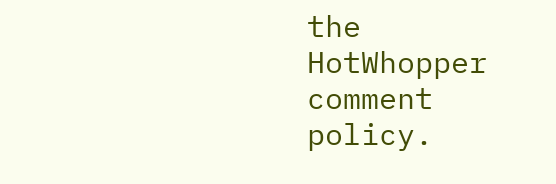the HotWhopper comment policy.